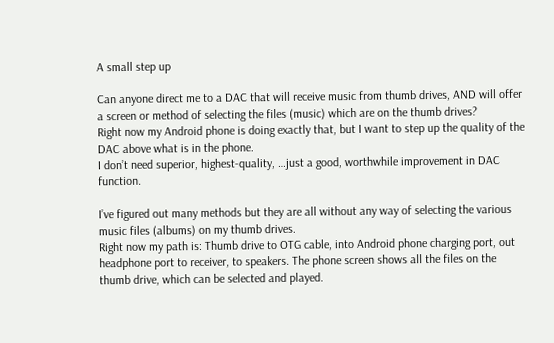A small step up

Can anyone direct me to a DAC that will receive music from thumb drives, AND will offer a screen or method of selecting the files (music) which are on the thumb drives?
Right now my Android phone is doing exactly that, but I want to step up the quality of the DAC above what is in the phone.
I don’t need superior, highest-quality, …just a good, worthwhile improvement in DAC function.

I’ve figured out many methods but they are all without any way of selecting the various music files (albums) on my thumb drives.
Right now my path is: Thumb drive to OTG cable, into Android phone charging port, out headphone port to receiver, to speakers. The phone screen shows all the files on the thumb drive, which can be selected and played.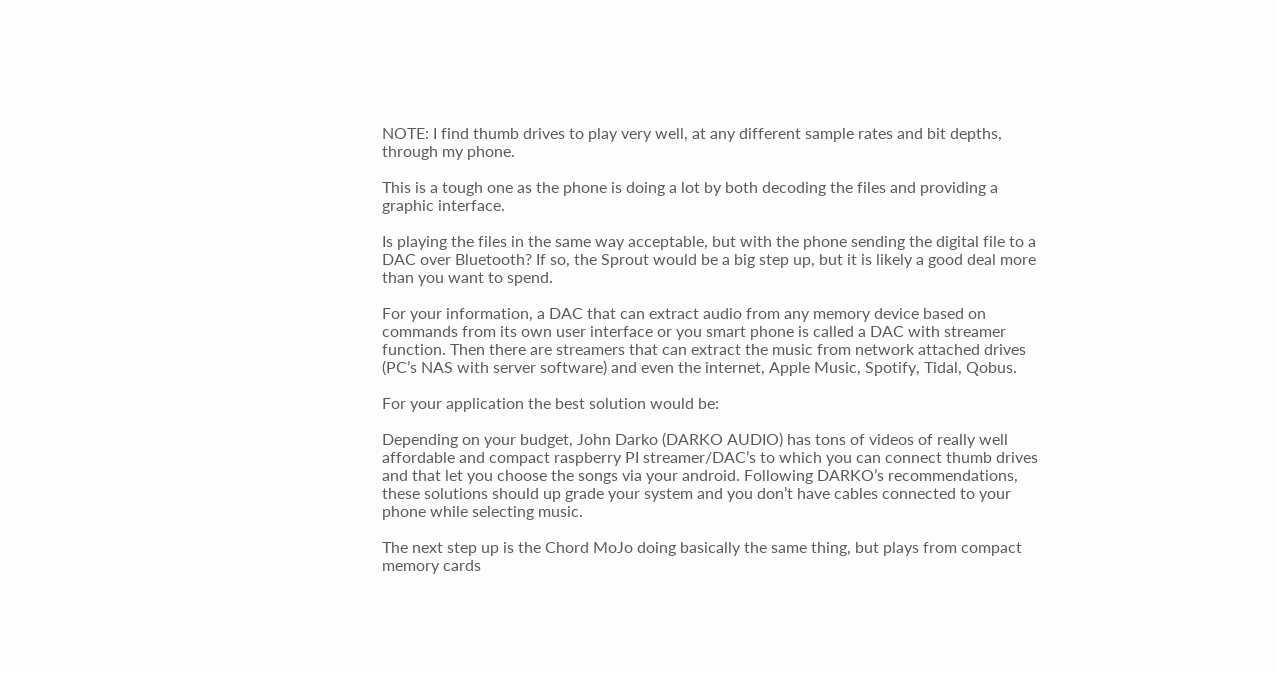NOTE: I find thumb drives to play very well, at any different sample rates and bit depths, through my phone.

This is a tough one as the phone is doing a lot by both decoding the files and providing a graphic interface.

Is playing the files in the same way acceptable, but with the phone sending the digital file to a DAC over Bluetooth? If so, the Sprout would be a big step up, but it is likely a good deal more than you want to spend.

For your information, a DAC that can extract audio from any memory device based on commands from its own user interface or you smart phone is called a DAC with streamer function. Then there are streamers that can extract the music from network attached drives (PC’s NAS with server software) and even the internet, Apple Music, Spotify, Tidal, Qobus.

For your application the best solution would be:

Depending on your budget, John Darko (DARKO AUDIO) has tons of videos of really well affordable and compact raspberry PI streamer/DAC’s to which you can connect thumb drives and that let you choose the songs via your android. Following DARKO’s recommendations, these solutions should up grade your system and you don’t have cables connected to your phone while selecting music.

The next step up is the Chord MoJo doing basically the same thing, but plays from compact memory cards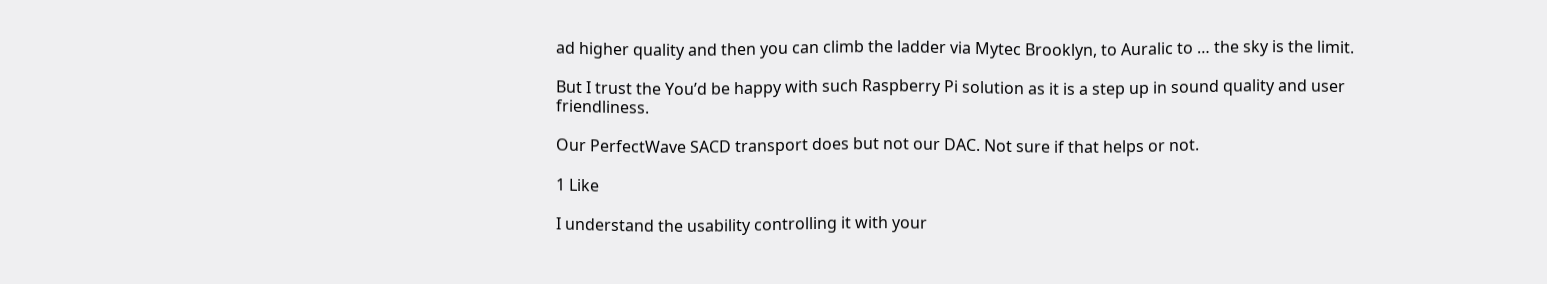ad higher quality and then you can climb the ladder via Mytec Brooklyn, to Auralic to … the sky is the limit.

But I trust the You’d be happy with such Raspberry Pi solution as it is a step up in sound quality and user friendliness.

Our PerfectWave SACD transport does but not our DAC. Not sure if that helps or not.

1 Like

I understand the usability controlling it with your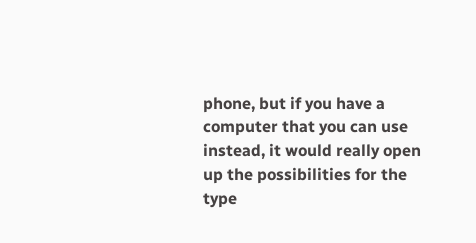phone, but if you have a computer that you can use instead, it would really open up the possibilities for the type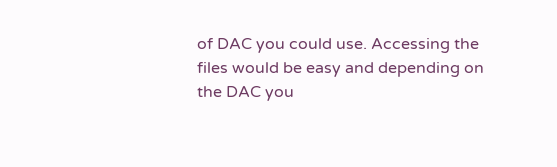of DAC you could use. Accessing the files would be easy and depending on the DAC you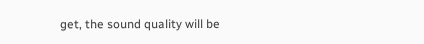get, the sound quality will be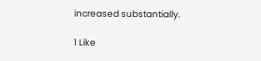increased substantially.

1 Like